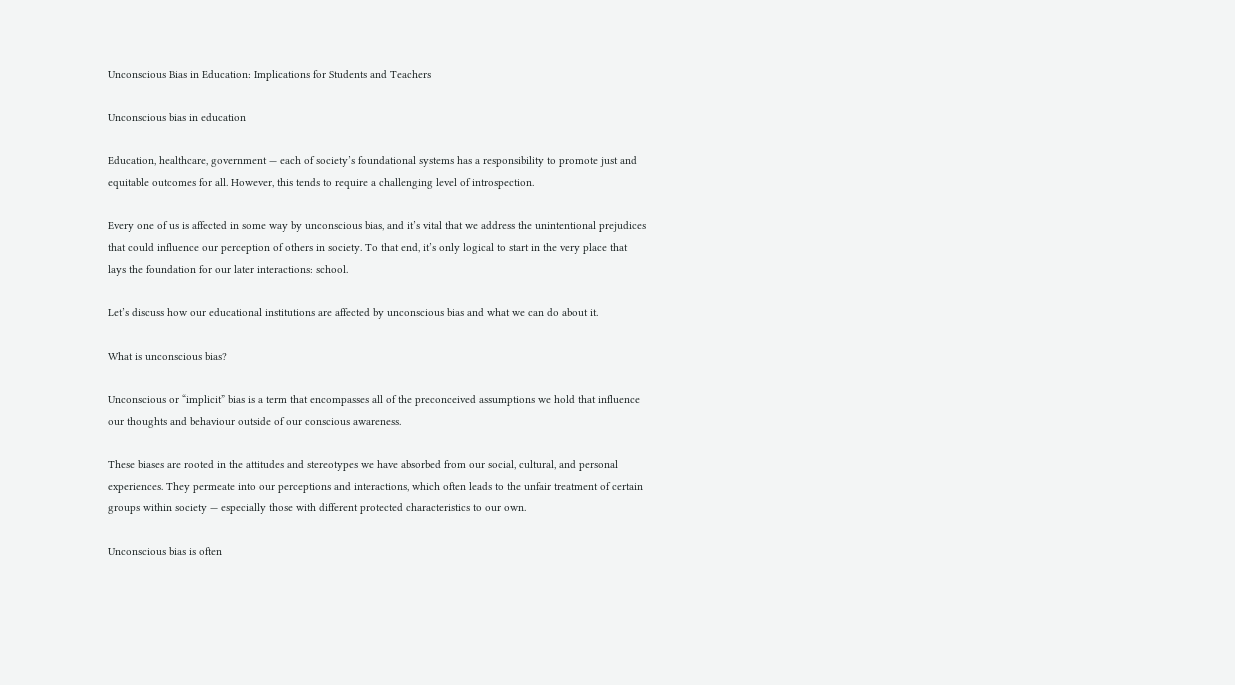Unconscious Bias in Education: Implications for Students and Teachers

Unconscious bias in education

Education, healthcare, government — each of society’s foundational systems has a responsibility to promote just and equitable outcomes for all. However, this tends to require a challenging level of introspection.

Every one of us is affected in some way by unconscious bias, and it’s vital that we address the unintentional prejudices that could influence our perception of others in society. To that end, it’s only logical to start in the very place that lays the foundation for our later interactions: school.

Let’s discuss how our educational institutions are affected by unconscious bias and what we can do about it.

What is unconscious bias?

Unconscious or “implicit” bias is a term that encompasses all of the preconceived assumptions we hold that influence our thoughts and behaviour outside of our conscious awareness.

These biases are rooted in the attitudes and stereotypes we have absorbed from our social, cultural, and personal experiences. They permeate into our perceptions and interactions, which often leads to the unfair treatment of certain groups within society — especially those with different protected characteristics to our own.

Unconscious bias is often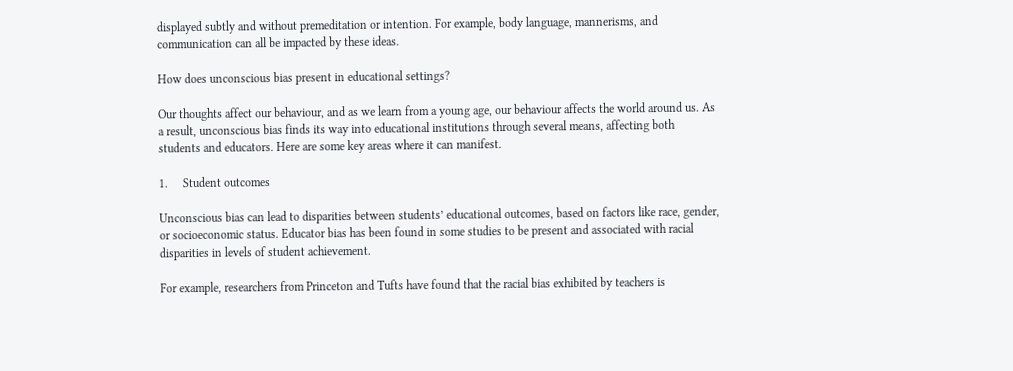displayed subtly and without premeditation or intention. For example, body language, mannerisms, and communication can all be impacted by these ideas.

How does unconscious bias present in educational settings?

Our thoughts affect our behaviour, and as we learn from a young age, our behaviour affects the world around us. As a result, unconscious bias finds its way into educational institutions through several means, affecting both students and educators. Here are some key areas where it can manifest.

1.     Student outcomes

Unconscious bias can lead to disparities between students’ educational outcomes, based on factors like race, gender, or socioeconomic status. Educator bias has been found in some studies to be present and associated with racial disparities in levels of student achievement.

For example, researchers from Princeton and Tufts have found that the racial bias exhibited by teachers is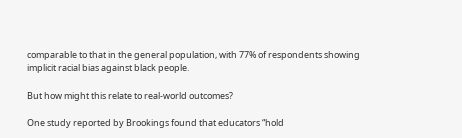comparable to that in the general population, with 77% of respondents showing implicit racial bias against black people.

But how might this relate to real-world outcomes?

One study reported by Brookings found that educators “hold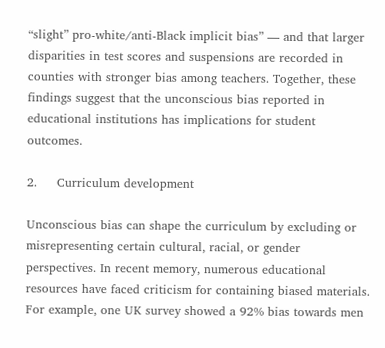“slight” pro-white/anti-Black implicit bias” — and that larger disparities in test scores and suspensions are recorded in counties with stronger bias among teachers. Together, these findings suggest that the unconscious bias reported in educational institutions has implications for student outcomes.

2.     Curriculum development

Unconscious bias can shape the curriculum by excluding or misrepresenting certain cultural, racial, or gender perspectives. In recent memory, numerous educational resources have faced criticism for containing biased materials. For example, one UK survey showed a 92% bias towards men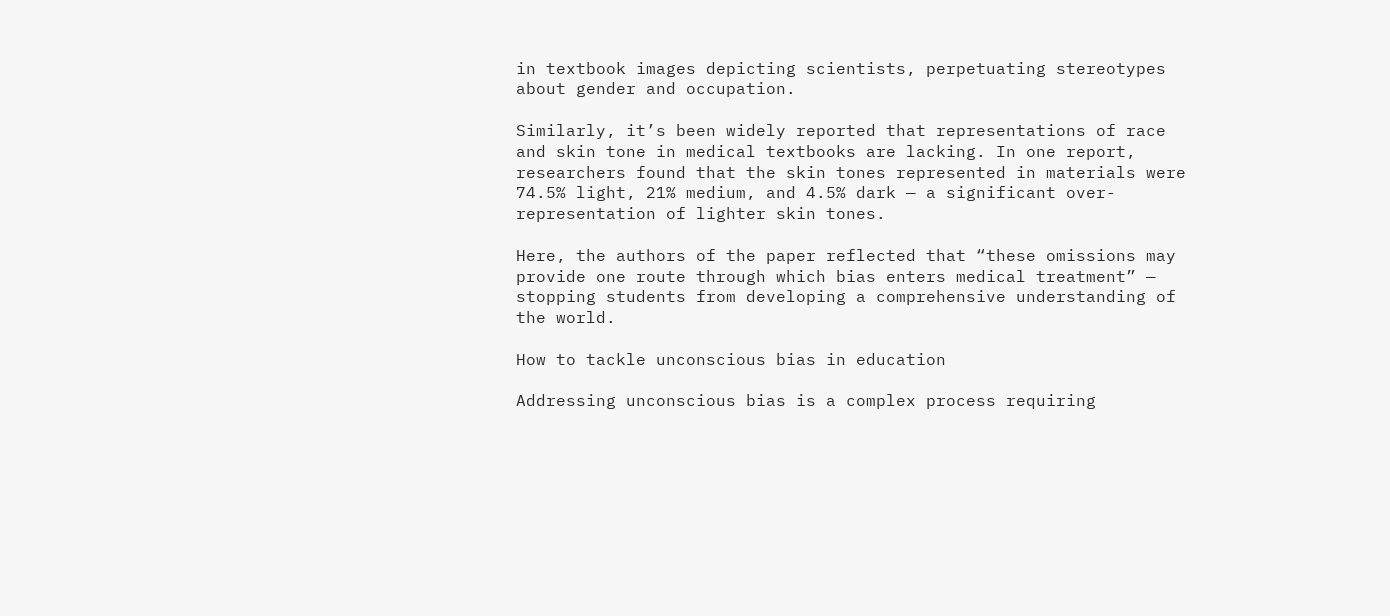in textbook images depicting scientists, perpetuating stereotypes about gender and occupation.

Similarly, it’s been widely reported that representations of race and skin tone in medical textbooks are lacking. In one report, researchers found that the skin tones represented in materials were 74.5% light, 21% medium, and 4.5% dark — a significant over-representation of lighter skin tones.

Here, the authors of the paper reflected that “these omissions may provide one route through which bias enters medical treatment” — stopping students from developing a comprehensive understanding of the world.

How to tackle unconscious bias in education

Addressing unconscious bias is a complex process requiring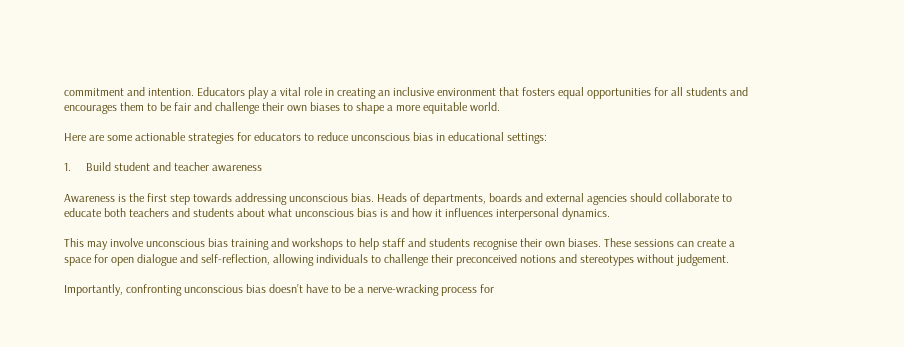commitment and intention. Educators play a vital role in creating an inclusive environment that fosters equal opportunities for all students and encourages them to be fair and challenge their own biases to shape a more equitable world.

Here are some actionable strategies for educators to reduce unconscious bias in educational settings:

1.     Build student and teacher awareness

Awareness is the first step towards addressing unconscious bias. Heads of departments, boards and external agencies should collaborate to educate both teachers and students about what unconscious bias is and how it influences interpersonal dynamics.

This may involve unconscious bias training and workshops to help staff and students recognise their own biases. These sessions can create a space for open dialogue and self-reflection, allowing individuals to challenge their preconceived notions and stereotypes without judgement.

Importantly, confronting unconscious bias doesn’t have to be a nerve-wracking process for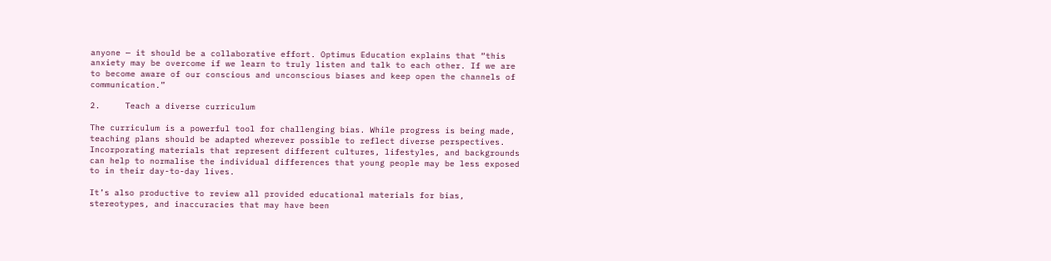anyone — it should be a collaborative effort. Optimus Education explains that “this anxiety may be overcome if we learn to truly listen and talk to each other. If we are to become aware of our conscious and unconscious biases and keep open the channels of communication.”

2.     Teach a diverse curriculum

The curriculum is a powerful tool for challenging bias. While progress is being made, teaching plans should be adapted wherever possible to reflect diverse perspectives. Incorporating materials that represent different cultures, lifestyles, and backgrounds can help to normalise the individual differences that young people may be less exposed to in their day-to-day lives.

It’s also productive to review all provided educational materials for bias, stereotypes, and inaccuracies that may have been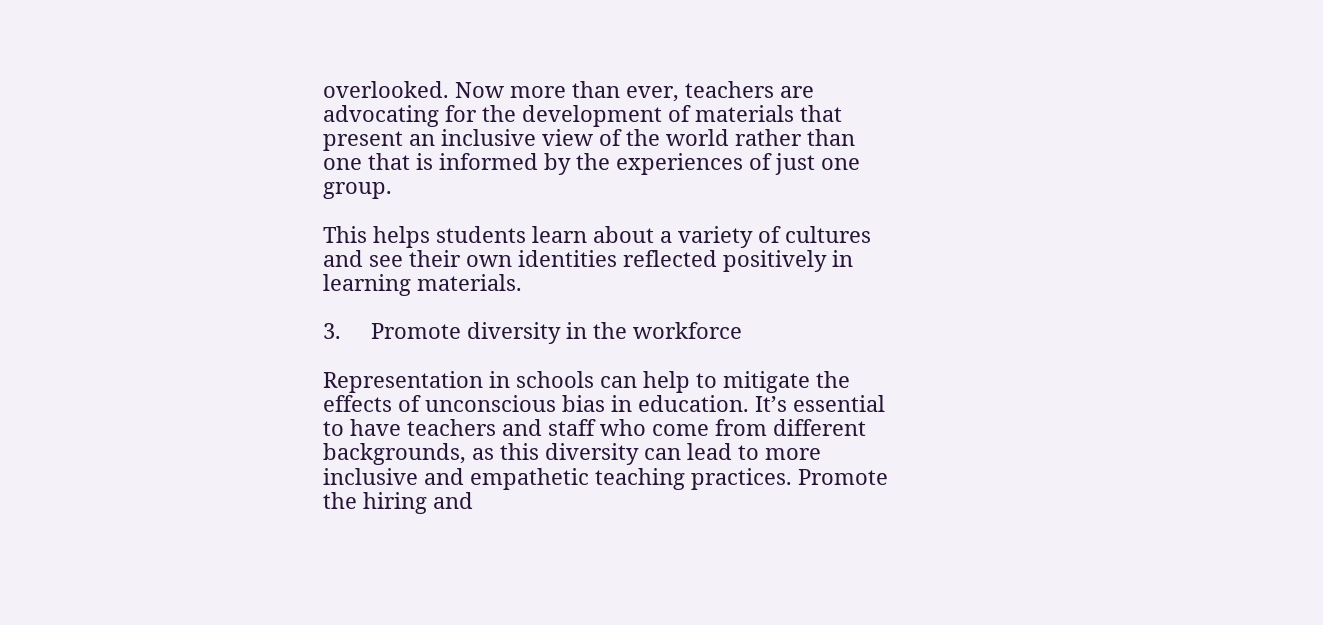overlooked. Now more than ever, teachers are advocating for the development of materials that present an inclusive view of the world rather than one that is informed by the experiences of just one group.

This helps students learn about a variety of cultures and see their own identities reflected positively in learning materials.

3.     Promote diversity in the workforce

Representation in schools can help to mitigate the effects of unconscious bias in education. It’s essential to have teachers and staff who come from different backgrounds, as this diversity can lead to more inclusive and empathetic teaching practices. Promote the hiring and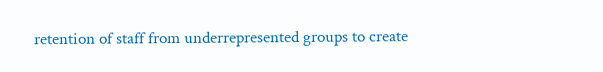retention of staff from underrepresented groups to create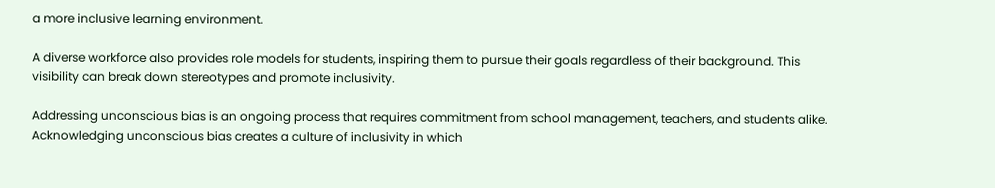a more inclusive learning environment.

A diverse workforce also provides role models for students, inspiring them to pursue their goals regardless of their background. This visibility can break down stereotypes and promote inclusivity.

Addressing unconscious bias is an ongoing process that requires commitment from school management, teachers, and students alike. Acknowledging unconscious bias creates a culture of inclusivity in which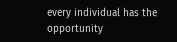every individual has the opportunity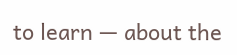to learn — about the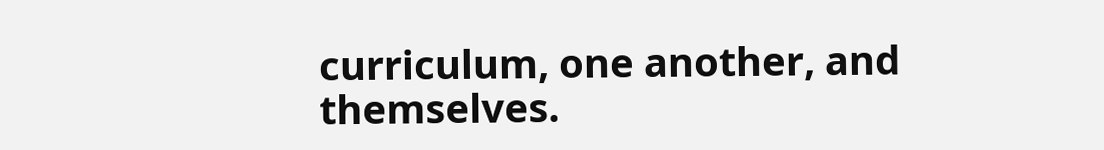curriculum, one another, and themselves.